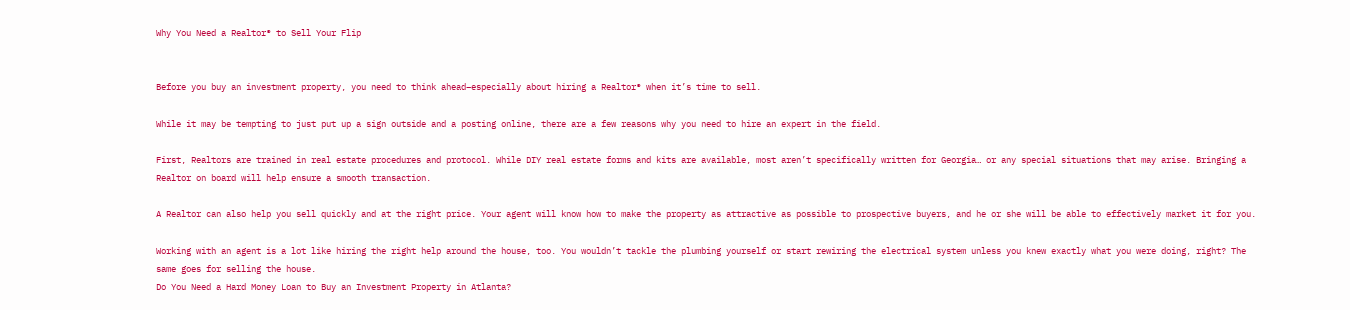Why You Need a Realtor® to Sell Your Flip


Before you buy an investment property, you need to think ahead–especially about hiring a Realtor® when it’s time to sell.

While it may be tempting to just put up a sign outside and a posting online, there are a few reasons why you need to hire an expert in the field.

First, Realtors are trained in real estate procedures and protocol. While DIY real estate forms and kits are available, most aren’t specifically written for Georgia… or any special situations that may arise. Bringing a Realtor on board will help ensure a smooth transaction.

A Realtor can also help you sell quickly and at the right price. Your agent will know how to make the property as attractive as possible to prospective buyers, and he or she will be able to effectively market it for you.

Working with an agent is a lot like hiring the right help around the house, too. You wouldn’t tackle the plumbing yourself or start rewiring the electrical system unless you knew exactly what you were doing, right? The same goes for selling the house.
Do You Need a Hard Money Loan to Buy an Investment Property in Atlanta?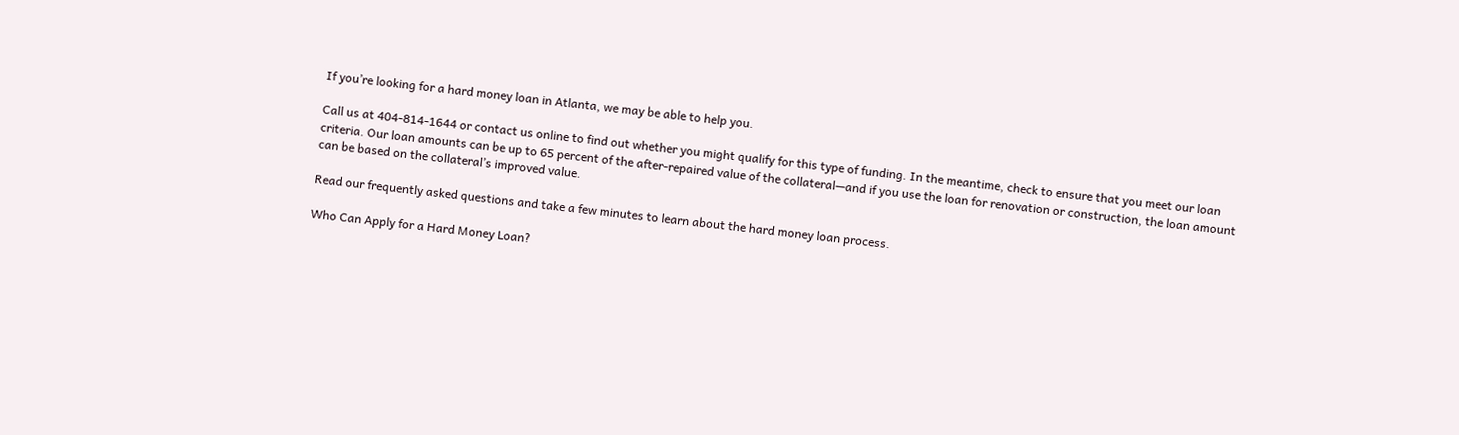If you’re looking for a hard money loan in Atlanta, we may be able to help you.

Call us at 404-814-1644 or contact us online to find out whether you might qualify for this type of funding. In the meantime, check to ensure that you meet our loan criteria. Our loan amounts can be up to 65 percent of the after-repaired value of the collateral—and if you use the loan for renovation or construction, the loan amount can be based on the collateral’s improved value.

Read our frequently asked questions and take a few minutes to learn about the hard money loan process.

Who Can Apply for a Hard Money Loan?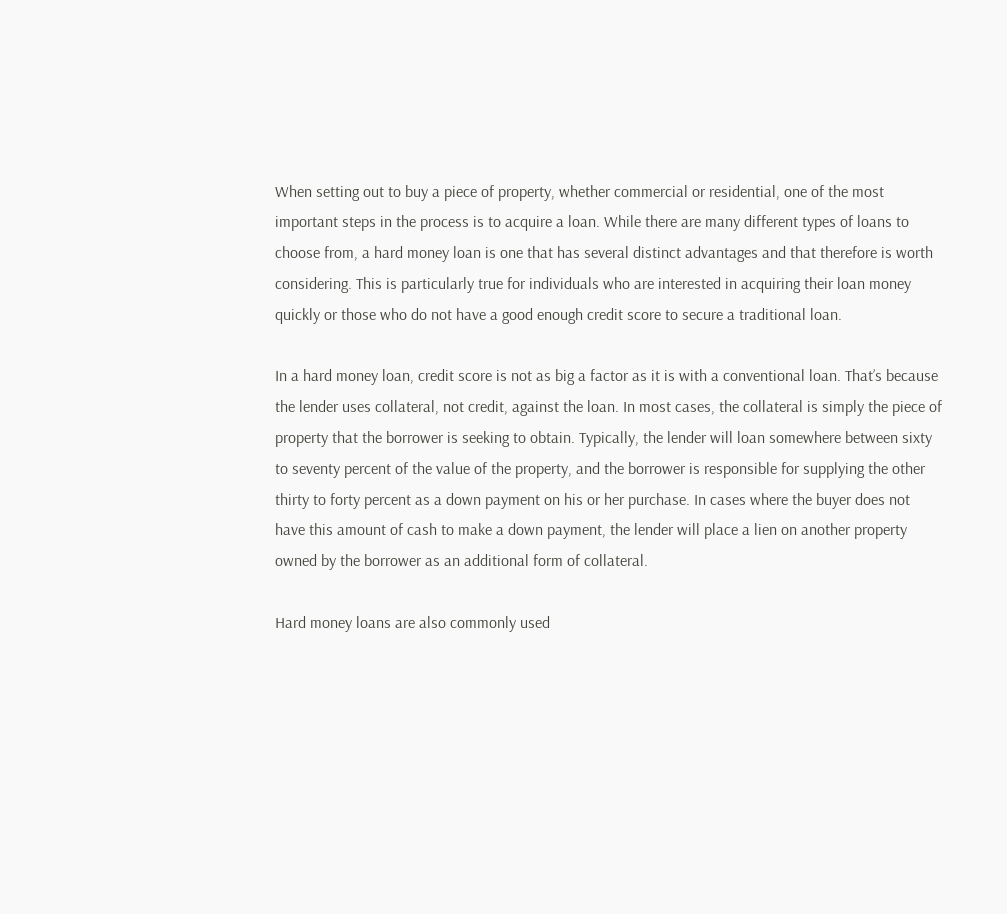When setting out to buy a piece of property, whether commercial or residential, one of the most important steps in the process is to acquire a loan. While there are many different types of loans to choose from, a hard money loan is one that has several distinct advantages and that therefore is worth considering. This is particularly true for individuals who are interested in acquiring their loan money quickly or those who do not have a good enough credit score to secure a traditional loan.

In a hard money loan, credit score is not as big a factor as it is with a conventional loan. That’s because the lender uses collateral, not credit, against the loan. In most cases, the collateral is simply the piece of property that the borrower is seeking to obtain. Typically, the lender will loan somewhere between sixty to seventy percent of the value of the property, and the borrower is responsible for supplying the other thirty to forty percent as a down payment on his or her purchase. In cases where the buyer does not have this amount of cash to make a down payment, the lender will place a lien on another property owned by the borrower as an additional form of collateral.

Hard money loans are also commonly used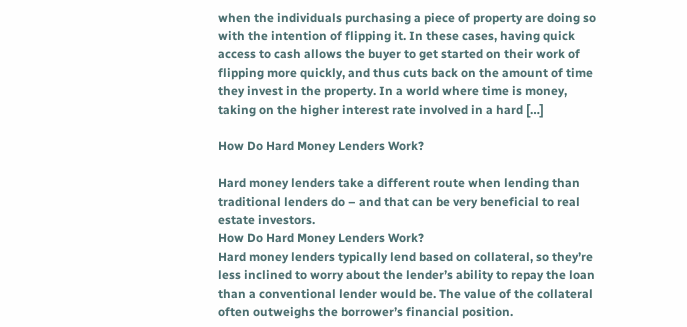when the individuals purchasing a piece of property are doing so with the intention of flipping it. In these cases, having quick access to cash allows the buyer to get started on their work of flipping more quickly, and thus cuts back on the amount of time they invest in the property. In a world where time is money, taking on the higher interest rate involved in a hard […]

How Do Hard Money Lenders Work?

Hard money lenders take a different route when lending than traditional lenders do – and that can be very beneficial to real estate investors.
How Do Hard Money Lenders Work?
Hard money lenders typically lend based on collateral, so they’re less inclined to worry about the lender’s ability to repay the loan than a conventional lender would be. The value of the collateral often outweighs the borrower’s financial position.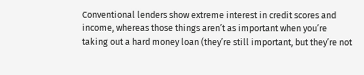Conventional lenders show extreme interest in credit scores and income, whereas those things aren’t as important when you’re taking out a hard money loan (they’re still important, but they’re not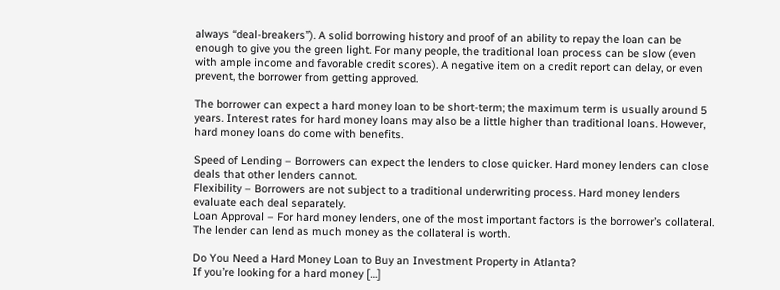always “deal-breakers”). A solid borrowing history and proof of an ability to repay the loan can be enough to give you the green light. For many people, the traditional loan process can be slow (even with ample income and favorable credit scores). A negative item on a credit report can delay, or even prevent, the borrower from getting approved.

The borrower can expect a hard money loan to be short-term; the maximum term is usually around 5 years. Interest rates for hard money loans may also be a little higher than traditional loans. However, hard money loans do come with benefits.

Speed of Lending – Borrowers can expect the lenders to close quicker. Hard money lenders can close deals that other lenders cannot.
Flexibility – Borrowers are not subject to a traditional underwriting process. Hard money lenders evaluate each deal separately.
Loan Approval – For hard money lenders, one of the most important factors is the borrower’s collateral. The lender can lend as much money as the collateral is worth.

Do You Need a Hard Money Loan to Buy an Investment Property in Atlanta?
If you’re looking for a hard money […]